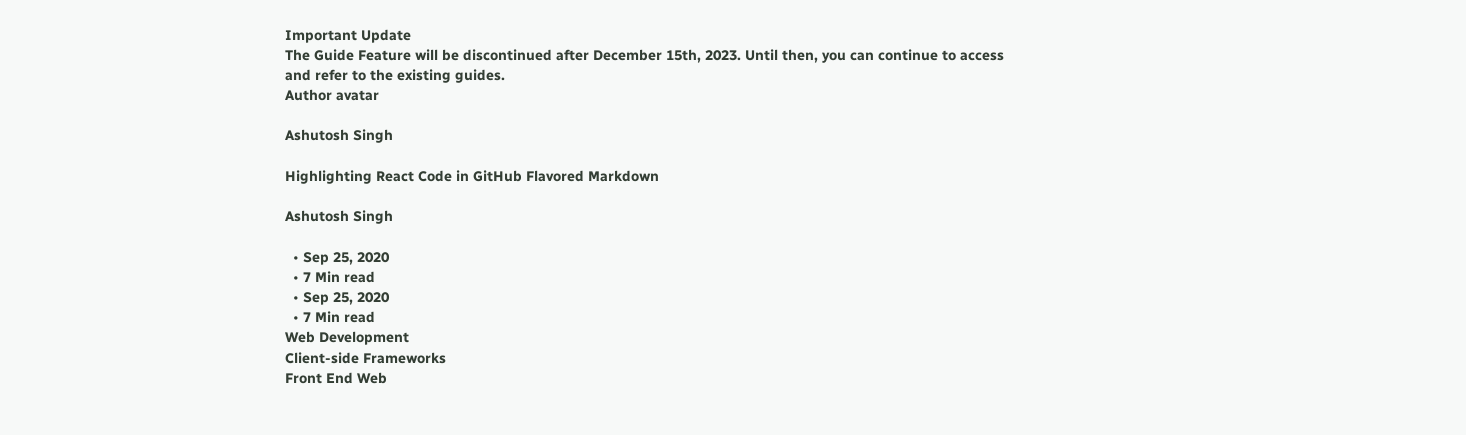Important Update
The Guide Feature will be discontinued after December 15th, 2023. Until then, you can continue to access and refer to the existing guides.
Author avatar

Ashutosh Singh

Highlighting React Code in GitHub Flavored Markdown

Ashutosh Singh

  • Sep 25, 2020
  • 7 Min read
  • Sep 25, 2020
  • 7 Min read
Web Development
Client-side Frameworks
Front End Web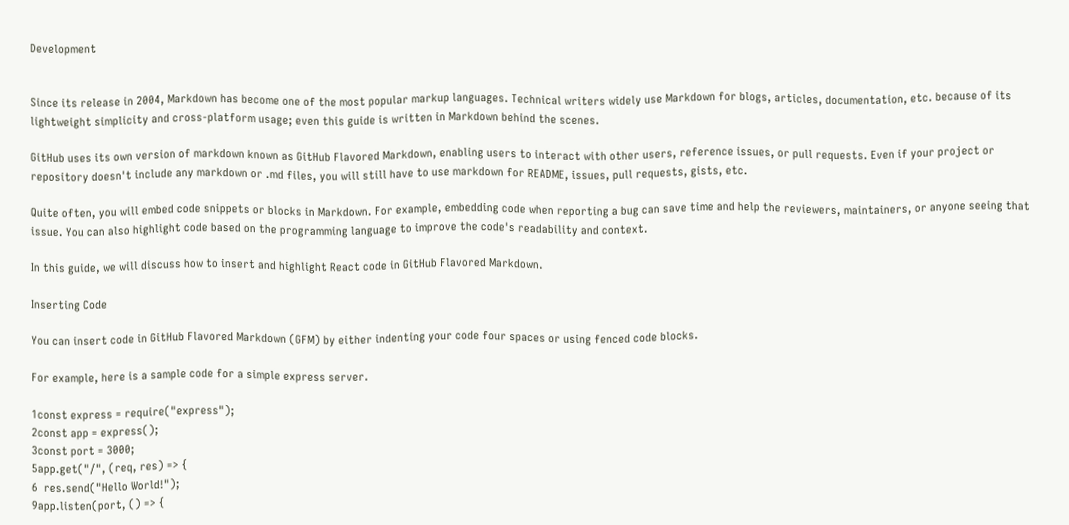Development


Since its release in 2004, Markdown has become one of the most popular markup languages. Technical writers widely use Markdown for blogs, articles, documentation, etc. because of its lightweight simplicity and cross-platform usage; even this guide is written in Markdown behind the scenes.

GitHub uses its own version of markdown known as GitHub Flavored Markdown, enabling users to interact with other users, reference issues, or pull requests. Even if your project or repository doesn't include any markdown or .md files, you will still have to use markdown for README, issues, pull requests, gists, etc.

Quite often, you will embed code snippets or blocks in Markdown. For example, embedding code when reporting a bug can save time and help the reviewers, maintainers, or anyone seeing that issue. You can also highlight code based on the programming language to improve the code's readability and context.

In this guide, we will discuss how to insert and highlight React code in GitHub Flavored Markdown.

Inserting Code

You can insert code in GitHub Flavored Markdown (GFM) by either indenting your code four spaces or using fenced code blocks.

For example, here is a sample code for a simple express server.

1const express = require("express");
2const app = express();
3const port = 3000;
5app.get("/", (req, res) => {
6  res.send("Hello World!");
9app.listen(port, () => {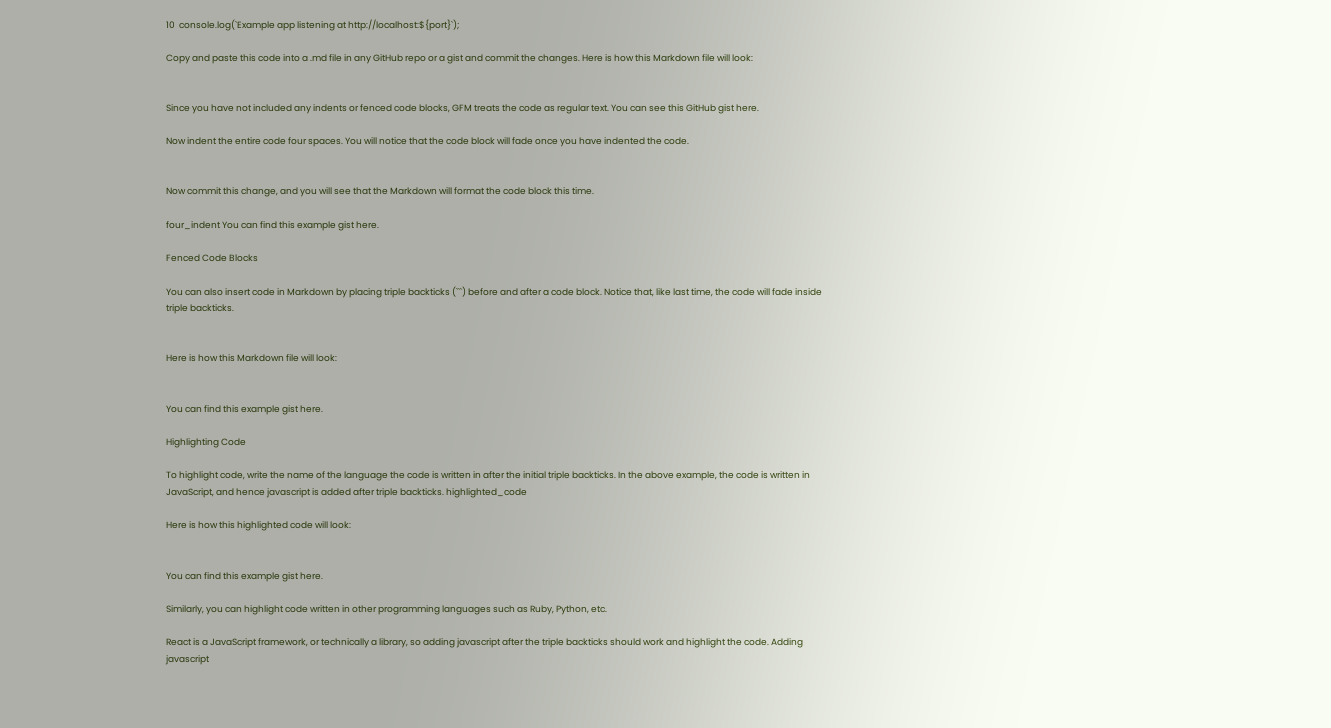10  console.log(`Example app listening at http://localhost:${port}`);

Copy and paste this code into a .md file in any GitHub repo or a gist and commit the changes. Here is how this Markdown file will look:


Since you have not included any indents or fenced code blocks, GFM treats the code as regular text. You can see this GitHub gist here.

Now indent the entire code four spaces. You will notice that the code block will fade once you have indented the code.


Now commit this change, and you will see that the Markdown will format the code block this time.

four_indent You can find this example gist here.

Fenced Code Blocks

You can also insert code in Markdown by placing triple backticks (```) before and after a code block. Notice that, like last time, the code will fade inside triple backticks.


Here is how this Markdown file will look:


You can find this example gist here.

Highlighting Code

To highlight code, write the name of the language the code is written in after the initial triple backticks. In the above example, the code is written in JavaScript, and hence javascript is added after triple backticks. highlighted_code

Here is how this highlighted code will look:


You can find this example gist here.

Similarly, you can highlight code written in other programming languages such as Ruby, Python, etc.

React is a JavaScript framework, or technically a library, so adding javascript after the triple backticks should work and highlight the code. Adding javascript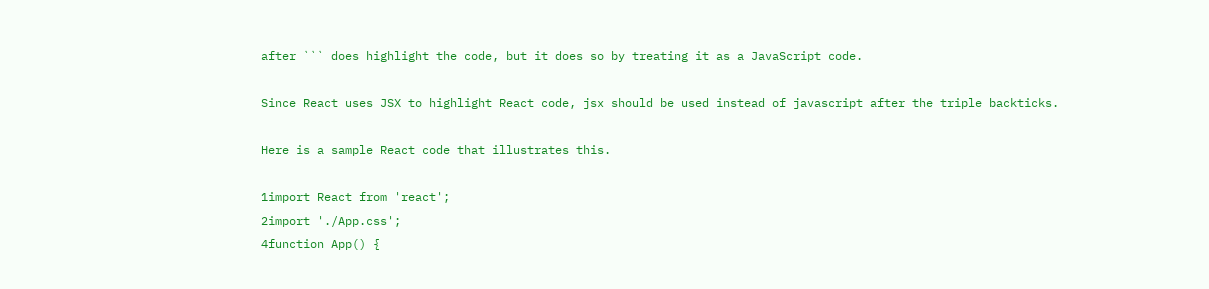after ``` does highlight the code, but it does so by treating it as a JavaScript code.

Since React uses JSX to highlight React code, jsx should be used instead of javascript after the triple backticks.

Here is a sample React code that illustrates this.

1import React from 'react';
2import './App.css';
4function App() {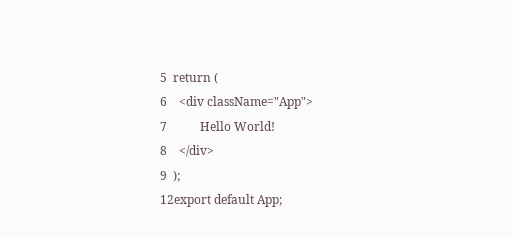5  return (
6    <div className="App">
7           Hello World!
8    </div>
9  );
12export default App;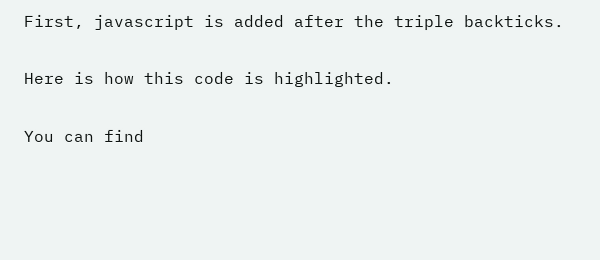First, javascript is added after the triple backticks.


Here is how this code is highlighted.


You can find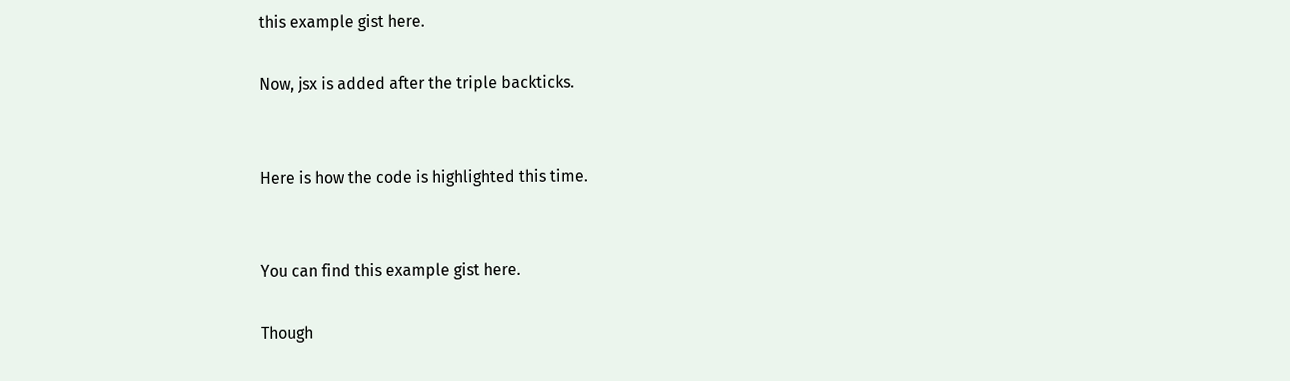this example gist here.

Now, jsx is added after the triple backticks.


Here is how the code is highlighted this time.


You can find this example gist here.

Though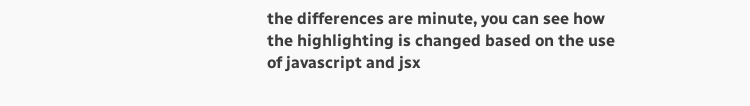the differences are minute, you can see how the highlighting is changed based on the use of javascript and jsx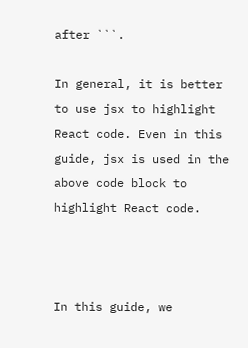after ```.

In general, it is better to use jsx to highlight React code. Even in this guide, jsx is used in the above code block to highlight React code.



In this guide, we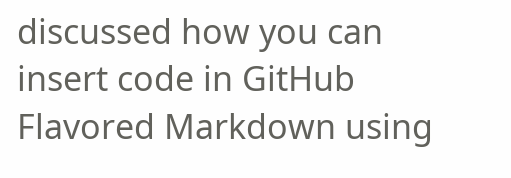discussed how you can insert code in GitHub Flavored Markdown using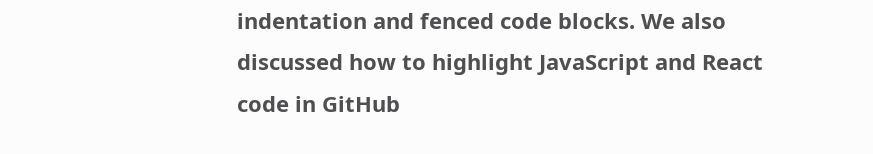indentation and fenced code blocks. We also discussed how to highlight JavaScript and React code in GitHub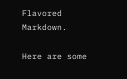Flavored Markdown.

Here are some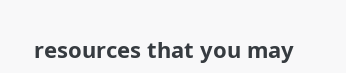resources that you may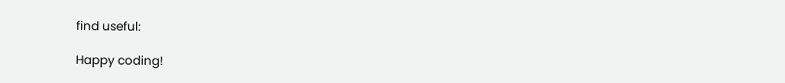find useful:

Happy coding!